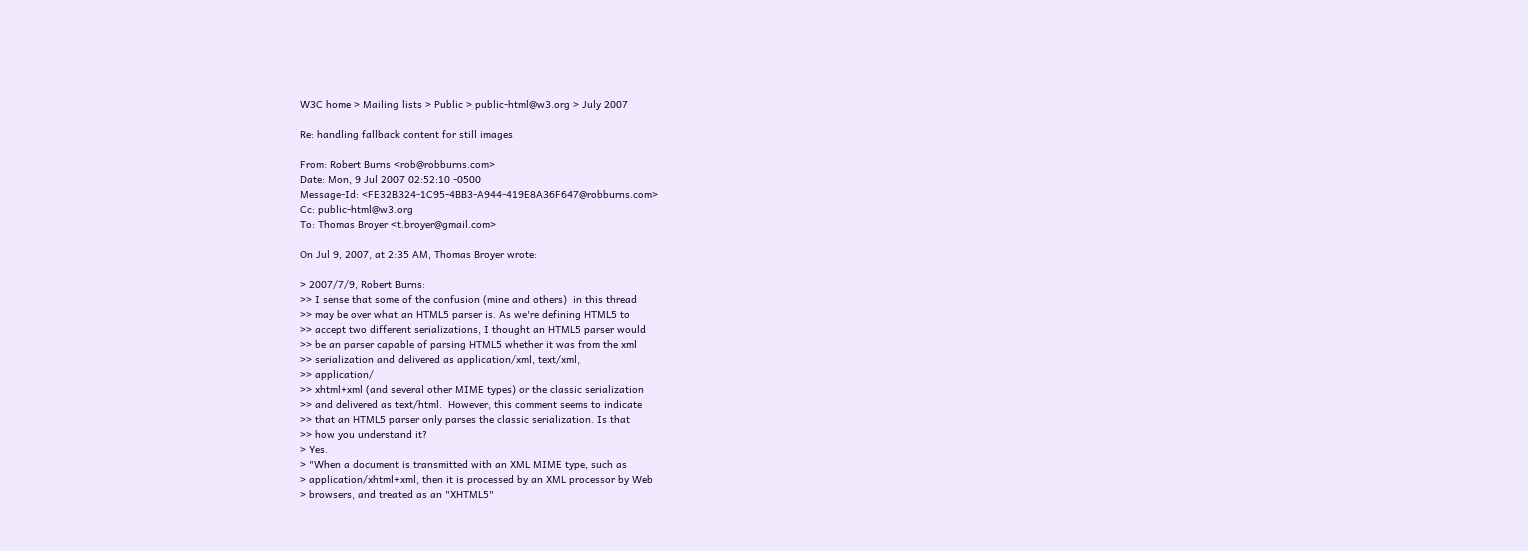W3C home > Mailing lists > Public > public-html@w3.org > July 2007

Re: handling fallback content for still images

From: Robert Burns <rob@robburns.com>
Date: Mon, 9 Jul 2007 02:52:10 -0500
Message-Id: <FE32B324-1C95-4BB3-A944-419E8A36F647@robburns.com>
Cc: public-html@w3.org
To: Thomas Broyer <t.broyer@gmail.com>

On Jul 9, 2007, at 2:35 AM, Thomas Broyer wrote:

> 2007/7/9, Robert Burns:
>> I sense that some of the confusion (mine and others)  in this thread
>> may be over what an HTML5 parser is. As we're defining HTML5 to
>> accept two different serializations, I thought an HTML5 parser would
>> be an parser capable of parsing HTML5 whether it was from the xml
>> serialization and delivered as application/xml, text/xml,
>> application/
>> xhtml+xml (and several other MIME types) or the classic serialization
>> and delivered as text/html.  However, this comment seems to indicate
>> that an HTML5 parser only parses the classic serialization. Is that
>> how you understand it?
> Yes.
> "When a document is transmitted with an XML MIME type, such as
> application/xhtml+xml, then it is processed by an XML processor by Web
> browsers, and treated as an "XHTML5"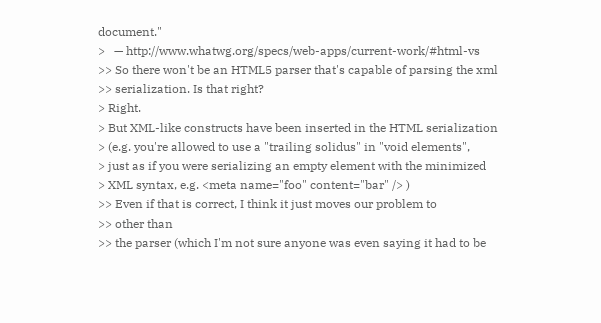document."
>   — http://www.whatwg.org/specs/web-apps/current-work/#html-vs
>> So there won't be an HTML5 parser that's capable of parsing the xml
>> serialization. Is that right?
> Right.
> But XML-like constructs have been inserted in the HTML serialization
> (e.g. you're allowed to use a "trailing solidus" in "void elements",
> just as if you were serializing an empty element with the minimized
> XML syntax, e.g. <meta name="foo" content="bar" /> )
>> Even if that is correct, I think it just moves our problem to
>> other than
>> the parser (which I'm not sure anyone was even saying it had to be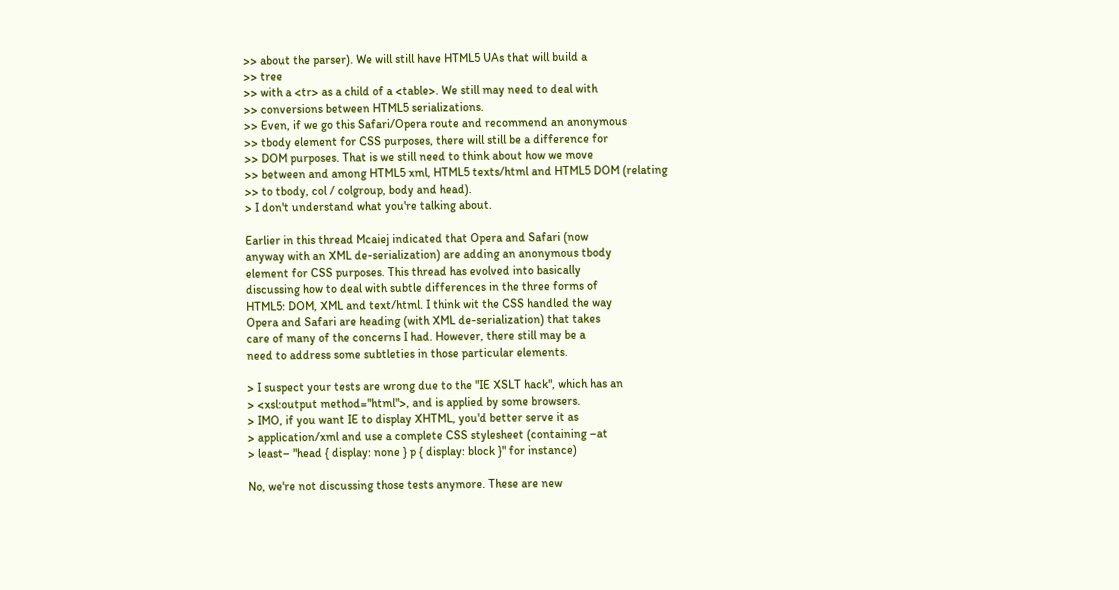>> about the parser). We will still have HTML5 UAs that will build a
>> tree
>> with a <tr> as a child of a <table>. We still may need to deal with
>> conversions between HTML5 serializations.
>> Even, if we go this Safari/Opera route and recommend an anonymous
>> tbody element for CSS purposes, there will still be a difference for
>> DOM purposes. That is we still need to think about how we move
>> between and among HTML5 xml, HTML5 texts/html and HTML5 DOM (relating
>> to tbody, col / colgroup, body and head).
> I don't understand what you're talking about.

Earlier in this thread Mcaiej indicated that Opera and Safari (now
anyway with an XML de-serialization) are adding an anonymous tbody
element for CSS purposes. This thread has evolved into basically
discussing how to deal with subtle differences in the three forms of
HTML5: DOM, XML and text/html. I think wit the CSS handled the way
Opera and Safari are heading (with XML de-serialization) that takes
care of many of the concerns I had. However, there still may be a
need to address some subtleties in those particular elements.

> I suspect your tests are wrong due to the "IE XSLT hack", which has an
> <xsl:output method="html">, and is applied by some browsers.
> IMO, if you want IE to display XHTML, you'd better serve it as
> application/xml and use a complete CSS stylesheet (containing –at
> least– "head { display: none } p { display: block }" for instance)

No, we're not discussing those tests anymore. These are new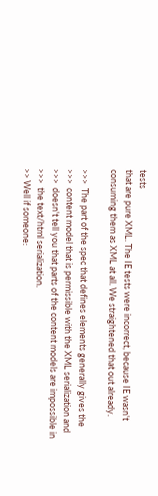tests
that are pure XML. The IE tests were incorrect, because IE wasn't
consuming them as XML at all. We straightened that out already.

>>>  The part of the spec that defines elements generally gives the
>>>  content model that is permissible with the XML serialization and
>>>  doesn't tell you that parts of the content models are impossible in
>>>  the text/html serialization.
>> Well if someone: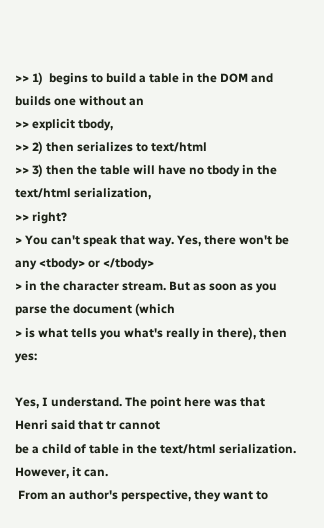>> 1)  begins to build a table in the DOM and builds one without an
>> explicit tbody,
>> 2) then serializes to text/html
>> 3) then the table will have no tbody in the text/html serialization,
>> right?
> You can't speak that way. Yes, there won't be any <tbody> or </tbody>
> in the character stream. But as soon as you parse the document (which
> is what tells you what's really in there), then yes:

Yes, I understand. The point here was that Henri said that tr cannot
be a child of table in the text/html serialization. However, it can.
 From an author's perspective, they want to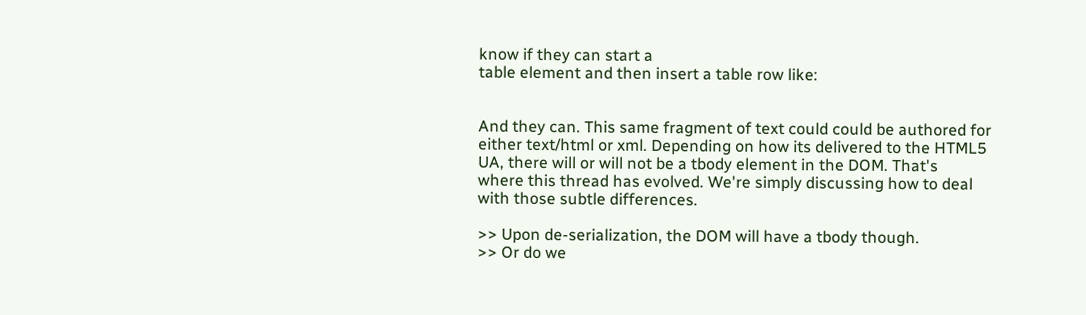know if they can start a
table element and then insert a table row like:


And they can. This same fragment of text could could be authored for
either text/html or xml. Depending on how its delivered to the HTML5
UA, there will or will not be a tbody element in the DOM. That's
where this thread has evolved. We're simply discussing how to deal
with those subtle differences.

>> Upon de-serialization, the DOM will have a tbody though.
>> Or do we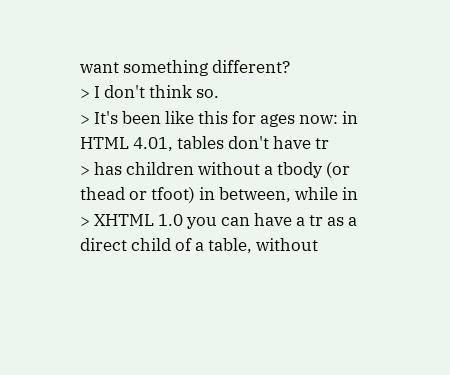want something different?
> I don't think so.
> It's been like this for ages now: in HTML 4.01, tables don't have tr
> has children without a tbody (or thead or tfoot) in between, while in
> XHTML 1.0 you can have a tr as a direct child of a table, without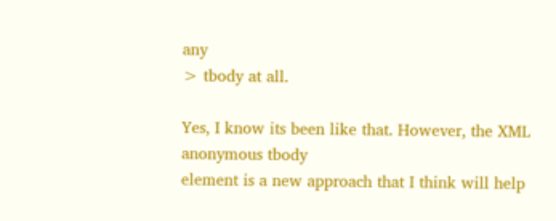any
> tbody at all.

Yes, I know its been like that. However, the XML anonymous tbody
element is a new approach that I think will help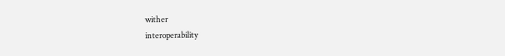wither
interoperability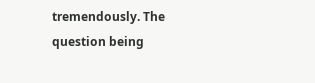tremendously. The question being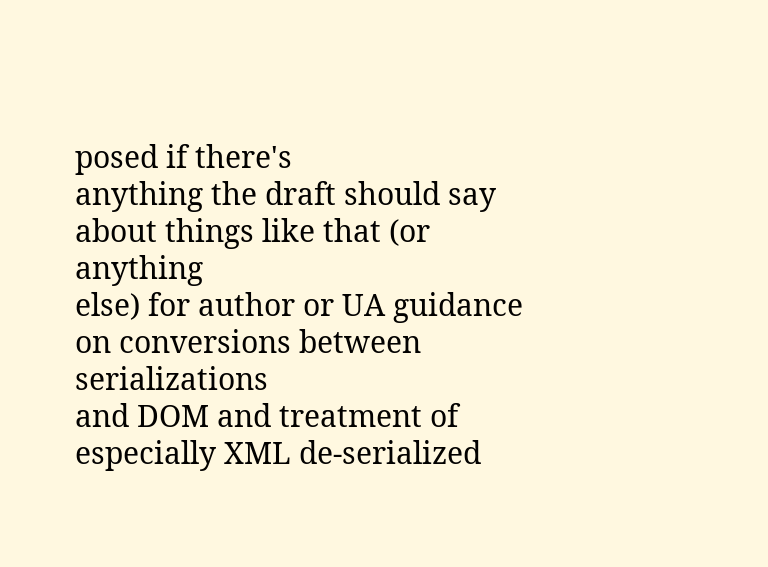posed if there's
anything the draft should say about things like that (or anything
else) for author or UA guidance on conversions between serializations
and DOM and treatment of especially XML de-serialized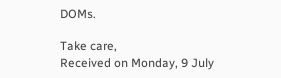DOMs.

Take care,
Received on Monday, 9 July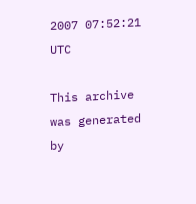2007 07:52:21 UTC

This archive was generated by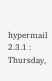hypermail 2.3.1 : Thursday,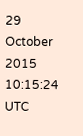29 October 2015 10:15:24 UTC